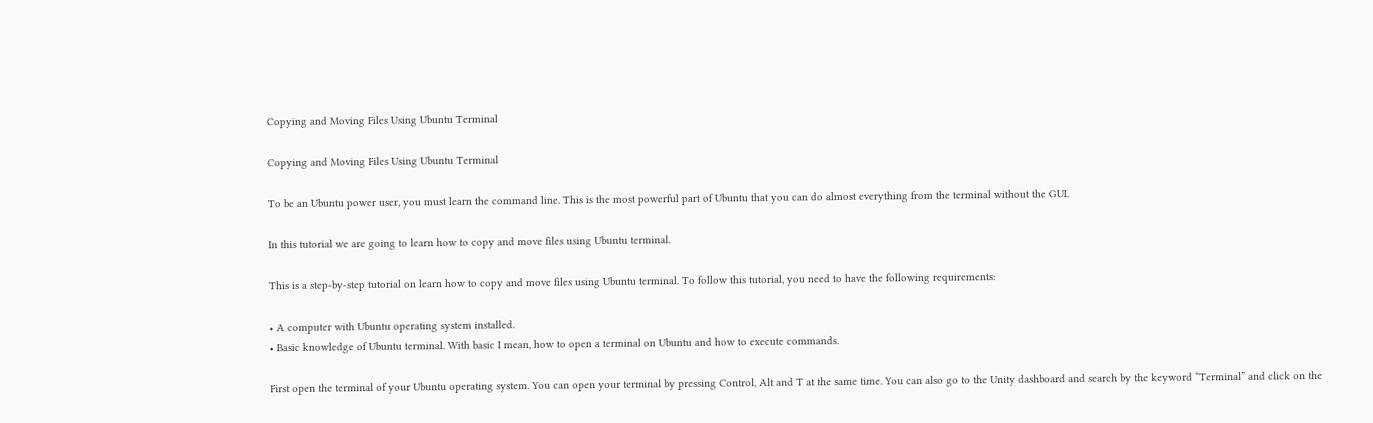Copying and Moving Files Using Ubuntu Terminal

Copying and Moving Files Using Ubuntu Terminal

To be an Ubuntu power user, you must learn the command line. This is the most powerful part of Ubuntu that you can do almost everything from the terminal without the GUI.

In this tutorial we are going to learn how to copy and move files using Ubuntu terminal.

This is a step-by-step tutorial on learn how to copy and move files using Ubuntu terminal. To follow this tutorial, you need to have the following requirements:

• A computer with Ubuntu operating system installed.
• Basic knowledge of Ubuntu terminal. With basic I mean, how to open a terminal on Ubuntu and how to execute commands.

First open the terminal of your Ubuntu operating system. You can open your terminal by pressing Control, Alt and T at the same time. You can also go to the Unity dashboard and search by the keyword “Terminal” and click on the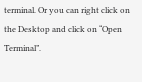terminal. Or you can right click on the Desktop and click on “Open Terminal”.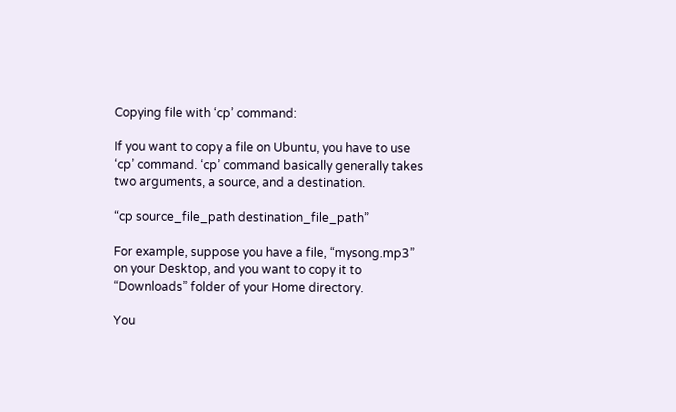Copying file with ‘cp’ command:

If you want to copy a file on Ubuntu, you have to use ‘cp’ command. ‘cp’ command basically generally takes two arguments, a source, and a destination.

“cp source_file_path destination_file_path”

For example, suppose you have a file, “mysong.mp3” on your Desktop, and you want to copy it to “Downloads” folder of your Home directory.

You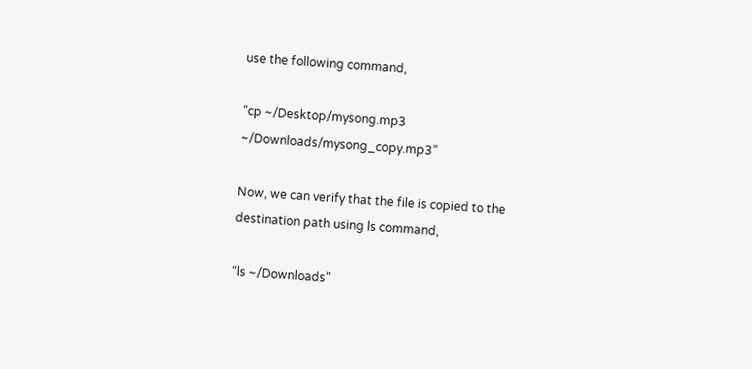use the following command,

“cp ~/Desktop/mysong.mp3 ~/Downloads/mysong_copy.mp3”

Now, we can verify that the file is copied to the destination path using ls command,

“ls ~/Downloads”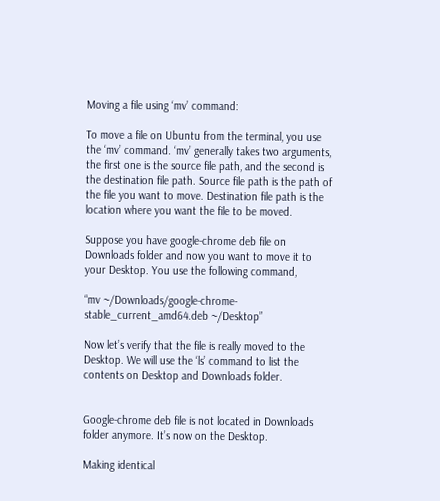Moving a file using ‘mv’ command:

To move a file on Ubuntu from the terminal, you use the ‘mv’ command. ‘mv’ generally takes two arguments, the first one is the source file path, and the second is the destination file path. Source file path is the path of the file you want to move. Destination file path is the location where you want the file to be moved.

Suppose you have google-chrome deb file on Downloads folder and now you want to move it to your Desktop. You use the following command,

“mv ~/Downloads/google-chrome-stable_current_amd64.deb ~/Desktop”

Now let’s verify that the file is really moved to the Desktop. We will use the ‘ls’ command to list the contents on Desktop and Downloads folder.


Google-chrome deb file is not located in Downloads folder anymore. It’s now on the Desktop.

Making identical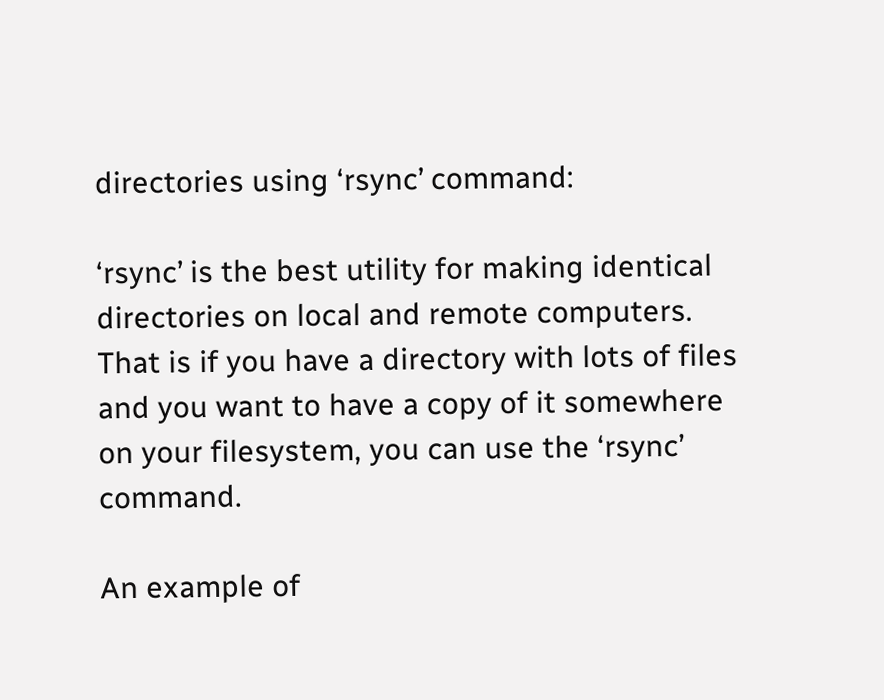directories using ‘rsync’ command:

‘rsync’ is the best utility for making identical directories on local and remote computers. That is if you have a directory with lots of files and you want to have a copy of it somewhere on your filesystem, you can use the ‘rsync’ command.

An example of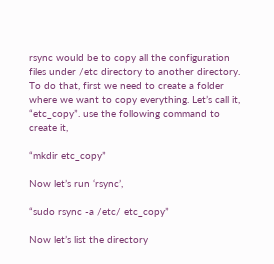rsync would be to copy all the configuration files under /etc directory to another directory. To do that, first we need to create a folder where we want to copy everything. Let’s call it, “etc_copy”. use the following command to create it,

“mkdir etc_copy”

Now let’s run ‘rsync’,

“sudo rsync -a /etc/ etc_copy”

Now let’s list the directory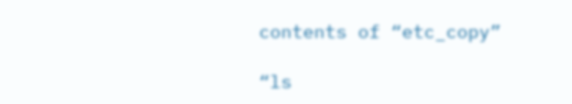contents of “etc_copy”

“ls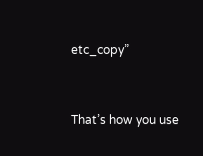etc_copy”


That’s how you use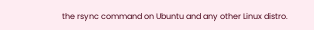the rsync command on Ubuntu and any other Linux distro.